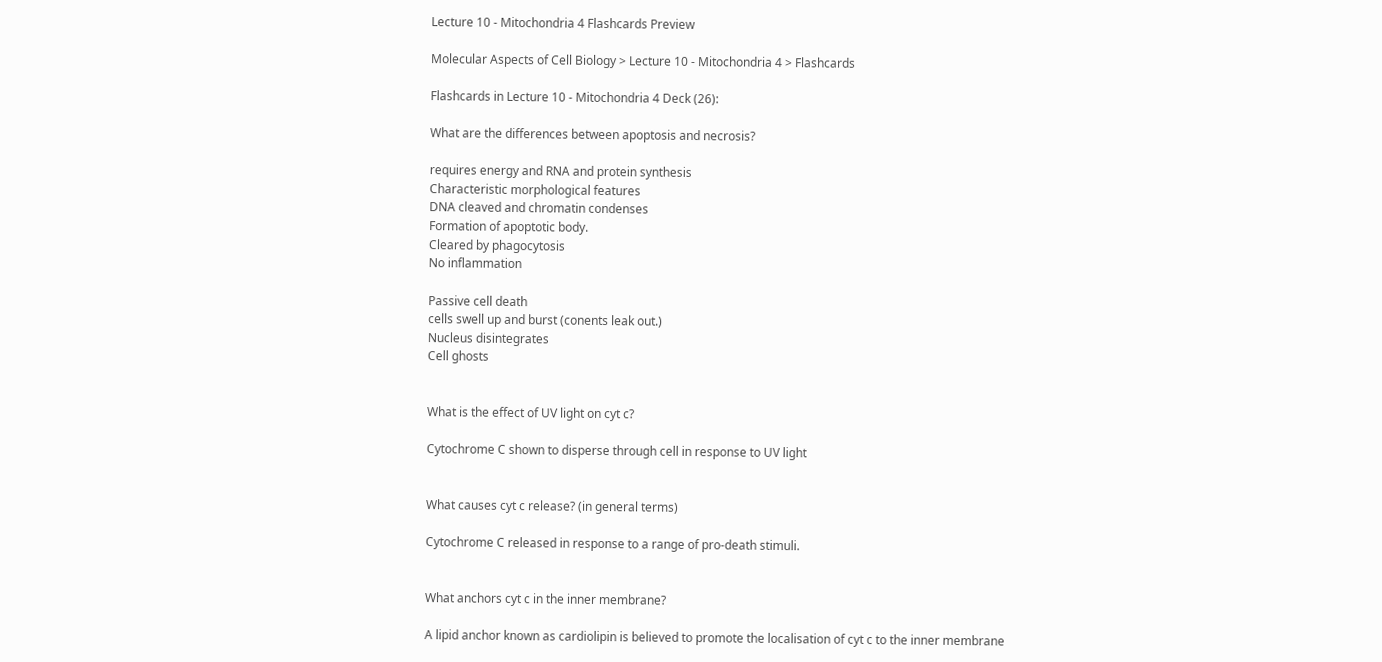Lecture 10 - Mitochondria 4 Flashcards Preview

Molecular Aspects of Cell Biology > Lecture 10 - Mitochondria 4 > Flashcards

Flashcards in Lecture 10 - Mitochondria 4 Deck (26):

What are the differences between apoptosis and necrosis?

requires energy and RNA and protein synthesis
Characteristic morphological features
DNA cleaved and chromatin condenses
Formation of apoptotic body.
Cleared by phagocytosis
No inflammation

Passive cell death
cells swell up and burst (conents leak out.)
Nucleus disintegrates
Cell ghosts


What is the effect of UV light on cyt c?

Cytochrome C shown to disperse through cell in response to UV light


What causes cyt c release? (in general terms)

Cytochrome C released in response to a range of pro-death stimuli.


What anchors cyt c in the inner membrane?

A lipid anchor known as cardiolipin is believed to promote the localisation of cyt c to the inner membrane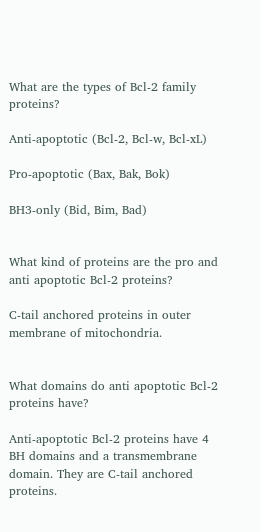What are the types of Bcl-2 family proteins?

Anti-apoptotic (Bcl-2, Bcl-w, Bcl-xL)

Pro-apoptotic (Bax, Bak, Bok)

BH3-only (Bid, Bim, Bad)


What kind of proteins are the pro and anti apoptotic Bcl-2 proteins?

C-tail anchored proteins in outer membrane of mitochondria.


What domains do anti apoptotic Bcl-2 proteins have?

Anti-apoptotic Bcl-2 proteins have 4 BH domains and a transmembrane domain. They are C-tail anchored proteins.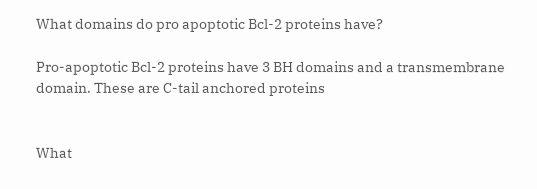What domains do pro apoptotic Bcl-2 proteins have?

Pro-apoptotic Bcl-2 proteins have 3 BH domains and a transmembrane domain. These are C-tail anchored proteins


What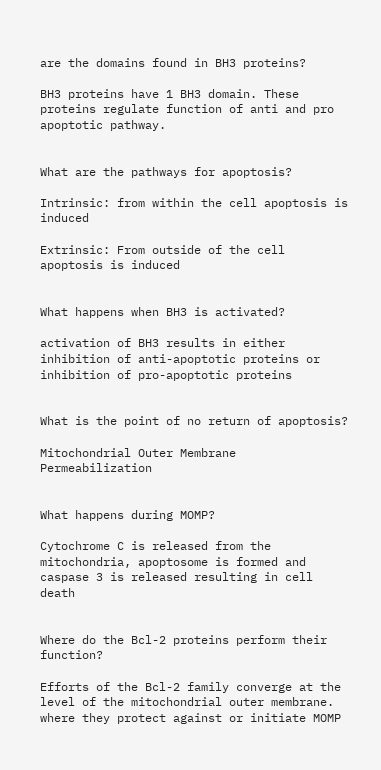are the domains found in BH3 proteins?

BH3 proteins have 1 BH3 domain. These proteins regulate function of anti and pro apoptotic pathway.


What are the pathways for apoptosis?

Intrinsic: from within the cell apoptosis is induced

Extrinsic: From outside of the cell apoptosis is induced


What happens when BH3 is activated?

activation of BH3 results in either inhibition of anti-apoptotic proteins or inhibition of pro-apoptotic proteins


What is the point of no return of apoptosis?

Mitochondrial Outer Membrane Permeabilization


What happens during MOMP?

Cytochrome C is released from the mitochondria, apoptosome is formed and caspase 3 is released resulting in cell death


Where do the Bcl-2 proteins perform their function?

Efforts of the Bcl-2 family converge at the level of the mitochondrial outer membrane. where they protect against or initiate MOMP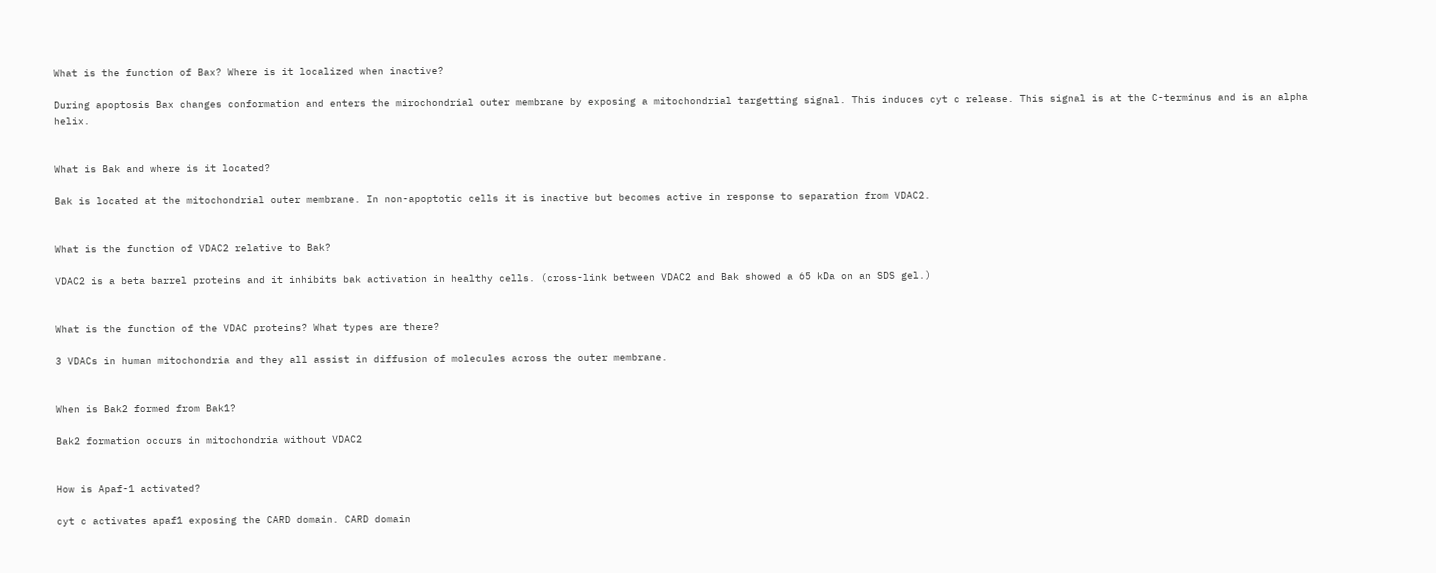What is the function of Bax? Where is it localized when inactive?

During apoptosis Bax changes conformation and enters the mirochondrial outer membrane by exposing a mitochondrial targetting signal. This induces cyt c release. This signal is at the C-terminus and is an alpha helix.


What is Bak and where is it located?

Bak is located at the mitochondrial outer membrane. In non-apoptotic cells it is inactive but becomes active in response to separation from VDAC2.


What is the function of VDAC2 relative to Bak?

VDAC2 is a beta barrel proteins and it inhibits bak activation in healthy cells. (cross-link between VDAC2 and Bak showed a 65 kDa on an SDS gel.)


What is the function of the VDAC proteins? What types are there?

3 VDACs in human mitochondria and they all assist in diffusion of molecules across the outer membrane.


When is Bak2 formed from Bak1?

Bak2 formation occurs in mitochondria without VDAC2


How is Apaf-1 activated?

cyt c activates apaf1 exposing the CARD domain. CARD domain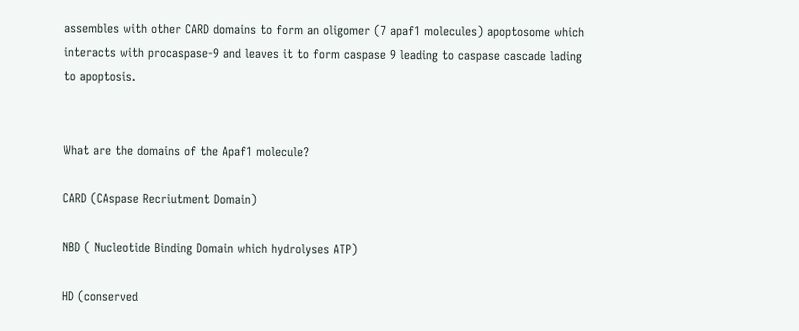assembles with other CARD domains to form an oligomer (7 apaf1 molecules) apoptosome which interacts with procaspase-9 and leaves it to form caspase 9 leading to caspase cascade lading to apoptosis.


What are the domains of the Apaf1 molecule?

CARD (CAspase Recriutment Domain)

NBD ( Nucleotide Binding Domain which hydrolyses ATP)

HD (conserved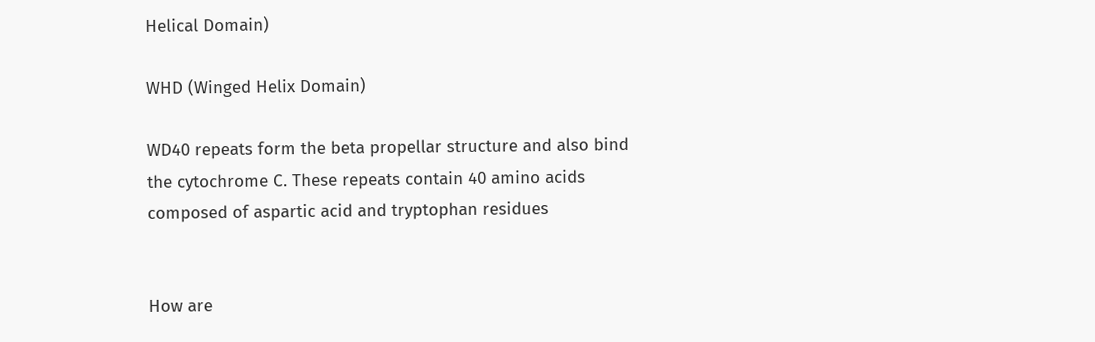Helical Domain)

WHD (Winged Helix Domain)

WD40 repeats form the beta propellar structure and also bind the cytochrome C. These repeats contain 40 amino acids composed of aspartic acid and tryptophan residues


How are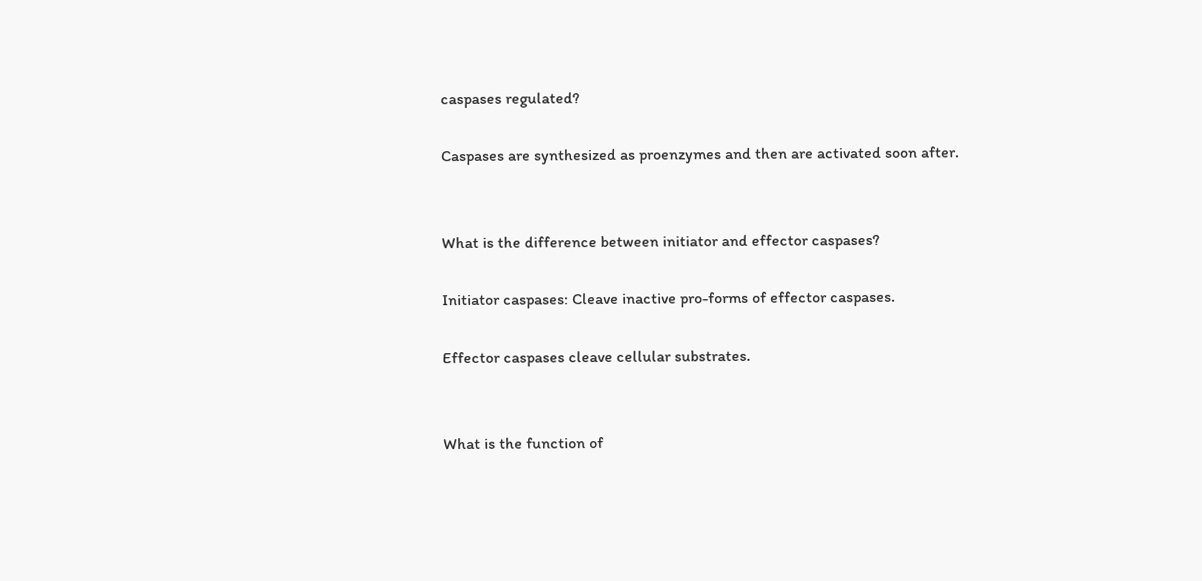caspases regulated?

Caspases are synthesized as proenzymes and then are activated soon after.


What is the difference between initiator and effector caspases?

Initiator caspases: Cleave inactive pro-forms of effector caspases.

Effector caspases cleave cellular substrates.


What is the function of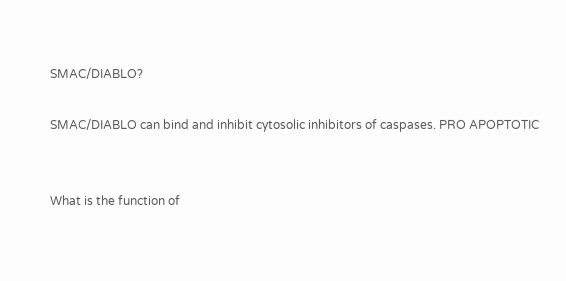SMAC/DIABLO?

SMAC/DIABLO can bind and inhibit cytosolic inhibitors of caspases. PRO APOPTOTIC


What is the function of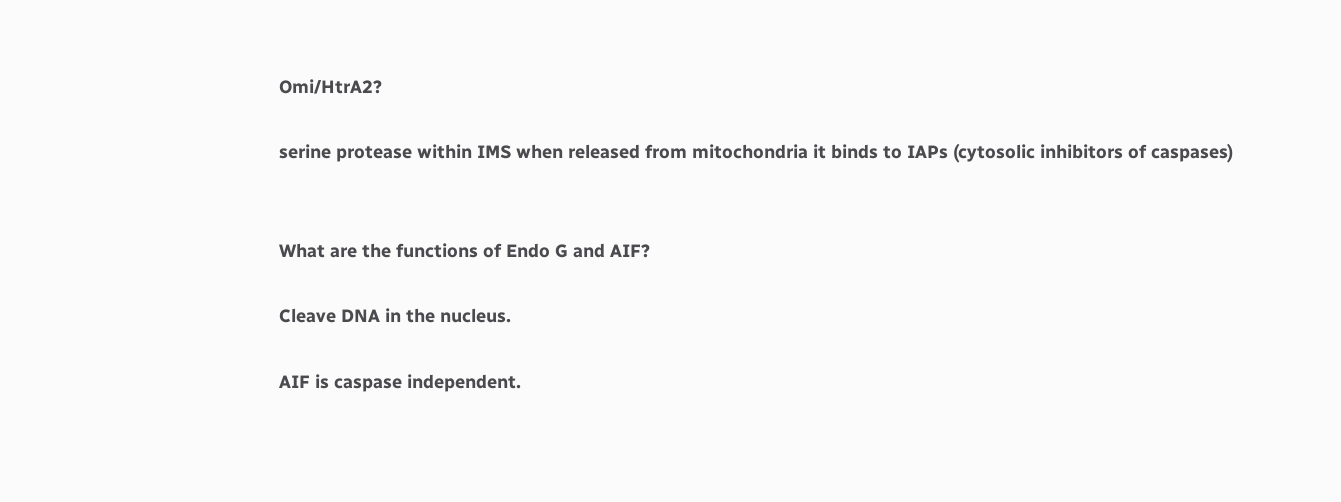Omi/HtrA2?

serine protease within IMS when released from mitochondria it binds to IAPs (cytosolic inhibitors of caspases)


What are the functions of Endo G and AIF?

Cleave DNA in the nucleus.

AIF is caspase independent.